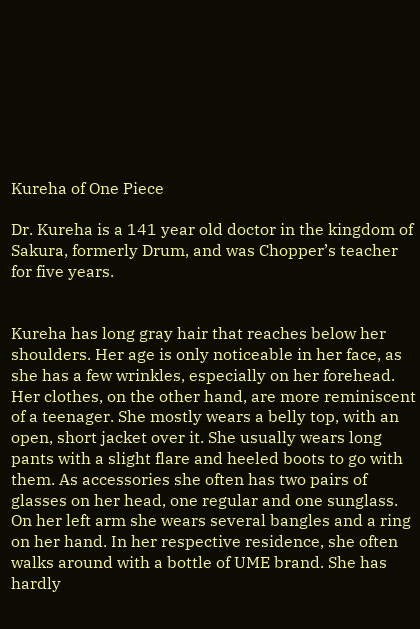Kureha of One Piece

Dr. Kureha is a 141 year old doctor in the kingdom of Sakura, formerly Drum, and was Chopper’s teacher for five years.


Kureha has long gray hair that reaches below her shoulders. Her age is only noticeable in her face, as she has a few wrinkles, especially on her forehead. Her clothes, on the other hand, are more reminiscent of a teenager. She mostly wears a belly top, with an open, short jacket over it. She usually wears long pants with a slight flare and heeled boots to go with them. As accessories she often has two pairs of glasses on her head, one regular and one sunglass. On her left arm she wears several bangles and a ring on her hand. In her respective residence, she often walks around with a bottle of UME brand. She has hardly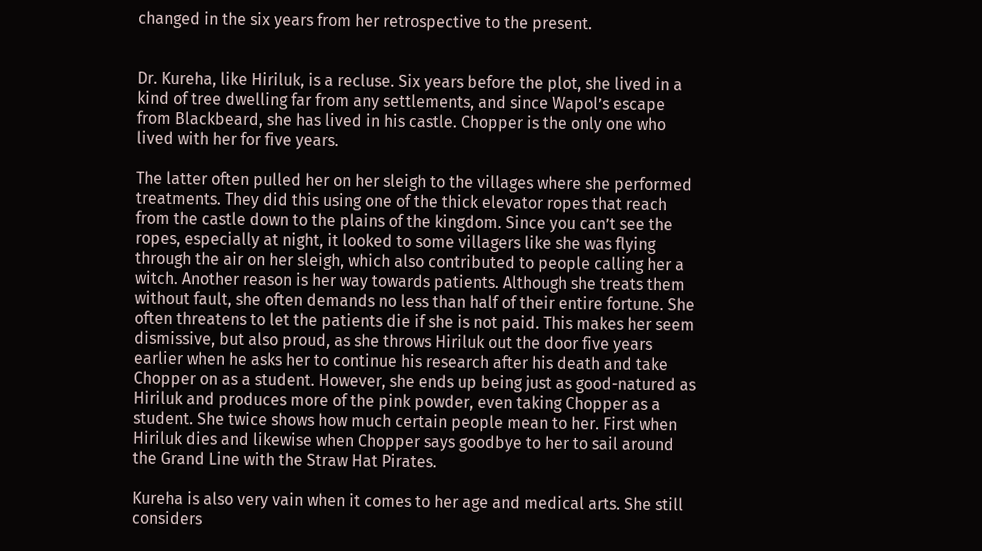changed in the six years from her retrospective to the present.


Dr. Kureha, like Hiriluk, is a recluse. Six years before the plot, she lived in a kind of tree dwelling far from any settlements, and since Wapol’s escape from Blackbeard, she has lived in his castle. Chopper is the only one who lived with her for five years.

The latter often pulled her on her sleigh to the villages where she performed treatments. They did this using one of the thick elevator ropes that reach from the castle down to the plains of the kingdom. Since you can’t see the ropes, especially at night, it looked to some villagers like she was flying through the air on her sleigh, which also contributed to people calling her a witch. Another reason is her way towards patients. Although she treats them without fault, she often demands no less than half of their entire fortune. She often threatens to let the patients die if she is not paid. This makes her seem dismissive, but also proud, as she throws Hiriluk out the door five years earlier when he asks her to continue his research after his death and take Chopper on as a student. However, she ends up being just as good-natured as Hiriluk and produces more of the pink powder, even taking Chopper as a student. She twice shows how much certain people mean to her. First when Hiriluk dies and likewise when Chopper says goodbye to her to sail around the Grand Line with the Straw Hat Pirates.

Kureha is also very vain when it comes to her age and medical arts. She still considers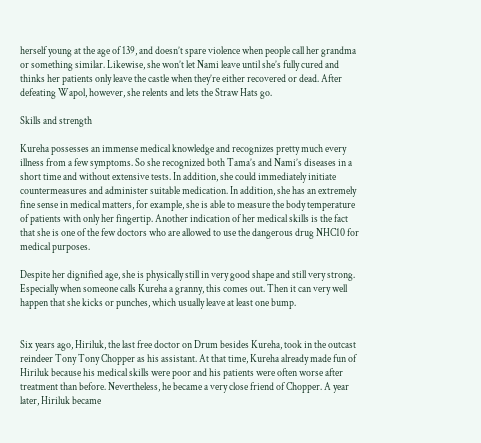herself young at the age of 139, and doesn’t spare violence when people call her grandma or something similar. Likewise, she won’t let Nami leave until she’s fully cured and thinks her patients only leave the castle when they’re either recovered or dead. After defeating Wapol, however, she relents and lets the Straw Hats go.

Skills and strength

Kureha possesses an immense medical knowledge and recognizes pretty much every illness from a few symptoms. So she recognized both Tama’s and Nami’s diseases in a short time and without extensive tests. In addition, she could immediately initiate countermeasures and administer suitable medication. In addition, she has an extremely fine sense in medical matters, for example, she is able to measure the body temperature of patients with only her fingertip. Another indication of her medical skills is the fact that she is one of the few doctors who are allowed to use the dangerous drug NHC10 for medical purposes.

Despite her dignified age, she is physically still in very good shape and still very strong. Especially when someone calls Kureha a granny, this comes out. Then it can very well happen that she kicks or punches, which usually leave at least one bump.


Six years ago, Hiriluk, the last free doctor on Drum besides Kureha, took in the outcast reindeer Tony Tony Chopper as his assistant. At that time, Kureha already made fun of Hiriluk because his medical skills were poor and his patients were often worse after treatment than before. Nevertheless, he became a very close friend of Chopper. A year later, Hiriluk became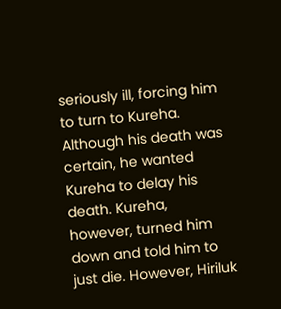seriously ill, forcing him to turn to Kureha. Although his death was certain, he wanted Kureha to delay his death. Kureha, however, turned him down and told him to just die. However, Hiriluk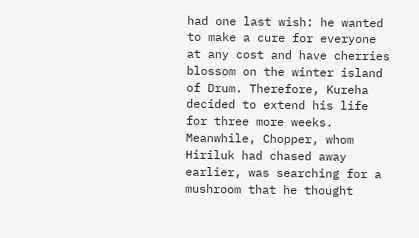had one last wish: he wanted to make a cure for everyone at any cost and have cherries blossom on the winter island of Drum. Therefore, Kureha decided to extend his life for three more weeks. Meanwhile, Chopper, whom Hiriluk had chased away earlier, was searching for a mushroom that he thought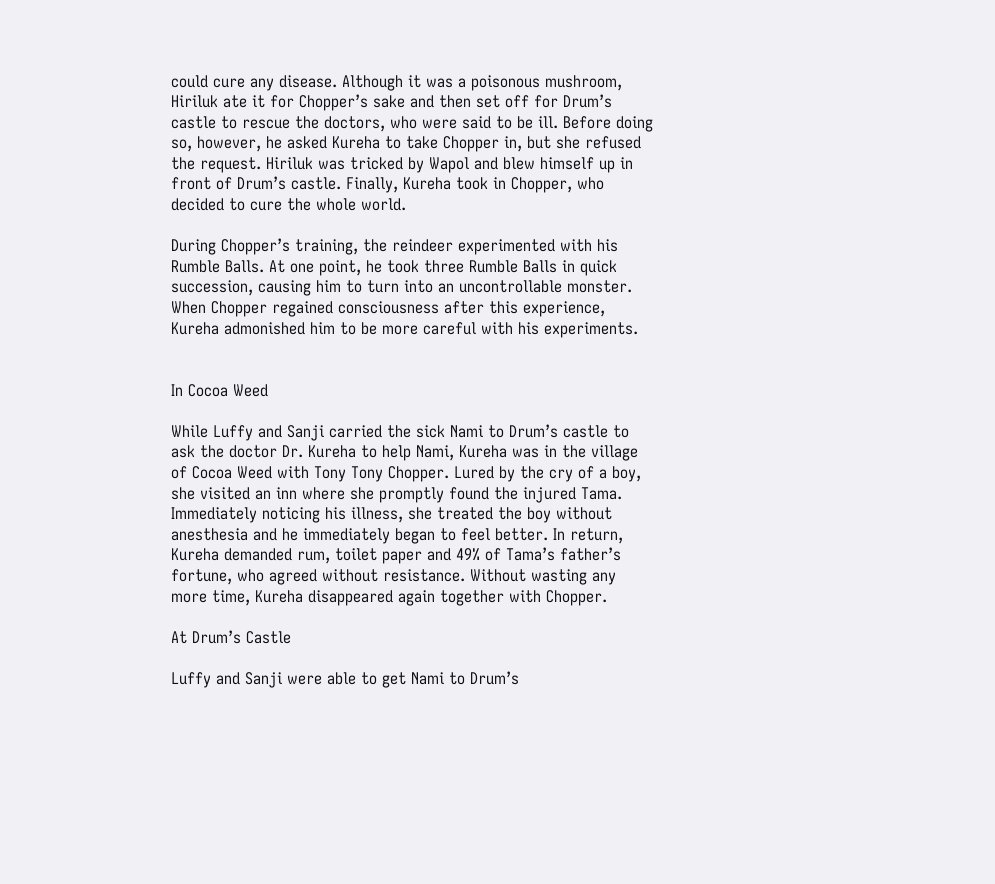could cure any disease. Although it was a poisonous mushroom, Hiriluk ate it for Chopper’s sake and then set off for Drum’s castle to rescue the doctors, who were said to be ill. Before doing so, however, he asked Kureha to take Chopper in, but she refused the request. Hiriluk was tricked by Wapol and blew himself up in front of Drum’s castle. Finally, Kureha took in Chopper, who decided to cure the whole world.

During Chopper’s training, the reindeer experimented with his Rumble Balls. At one point, he took three Rumble Balls in quick succession, causing him to turn into an uncontrollable monster. When Chopper regained consciousness after this experience, Kureha admonished him to be more careful with his experiments.


In Cocoa Weed

While Luffy and Sanji carried the sick Nami to Drum’s castle to ask the doctor Dr. Kureha to help Nami, Kureha was in the village of Cocoa Weed with Tony Tony Chopper. Lured by the cry of a boy, she visited an inn where she promptly found the injured Tama. Immediately noticing his illness, she treated the boy without anesthesia and he immediately began to feel better. In return, Kureha demanded rum, toilet paper and 49% of Tama’s father’s fortune, who agreed without resistance. Without wasting any more time, Kureha disappeared again together with Chopper.

At Drum’s Castle

Luffy and Sanji were able to get Nami to Drum’s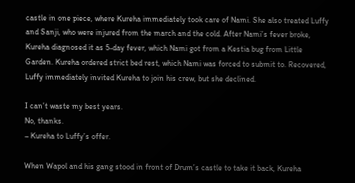castle in one piece, where Kureha immediately took care of Nami. She also treated Luffy and Sanji, who were injured from the march and the cold. After Nami’s fever broke, Kureha diagnosed it as 5-day fever, which Nami got from a Kestia bug from Little Garden. Kureha ordered strict bed rest, which Nami was forced to submit to. Recovered, Luffy immediately invited Kureha to join his crew, but she declined.

I can’t waste my best years.
No, thanks.
– Kureha to Luffy’s offer.

When Wapol and his gang stood in front of Drum’s castle to take it back, Kureha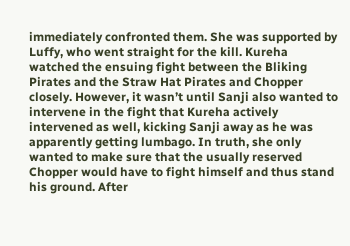immediately confronted them. She was supported by Luffy, who went straight for the kill. Kureha watched the ensuing fight between the Bliking Pirates and the Straw Hat Pirates and Chopper closely. However, it wasn’t until Sanji also wanted to intervene in the fight that Kureha actively intervened as well, kicking Sanji away as he was apparently getting lumbago. In truth, she only wanted to make sure that the usually reserved Chopper would have to fight himself and thus stand his ground. After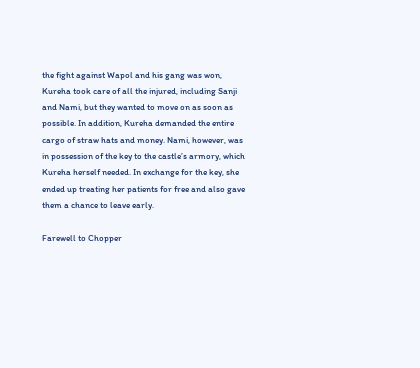the fight against Wapol and his gang was won, Kureha took care of all the injured, including Sanji and Nami, but they wanted to move on as soon as possible. In addition, Kureha demanded the entire cargo of straw hats and money. Nami, however, was in possession of the key to the castle’s armory, which Kureha herself needed. In exchange for the key, she ended up treating her patients for free and also gave them a chance to leave early.

Farewell to Chopper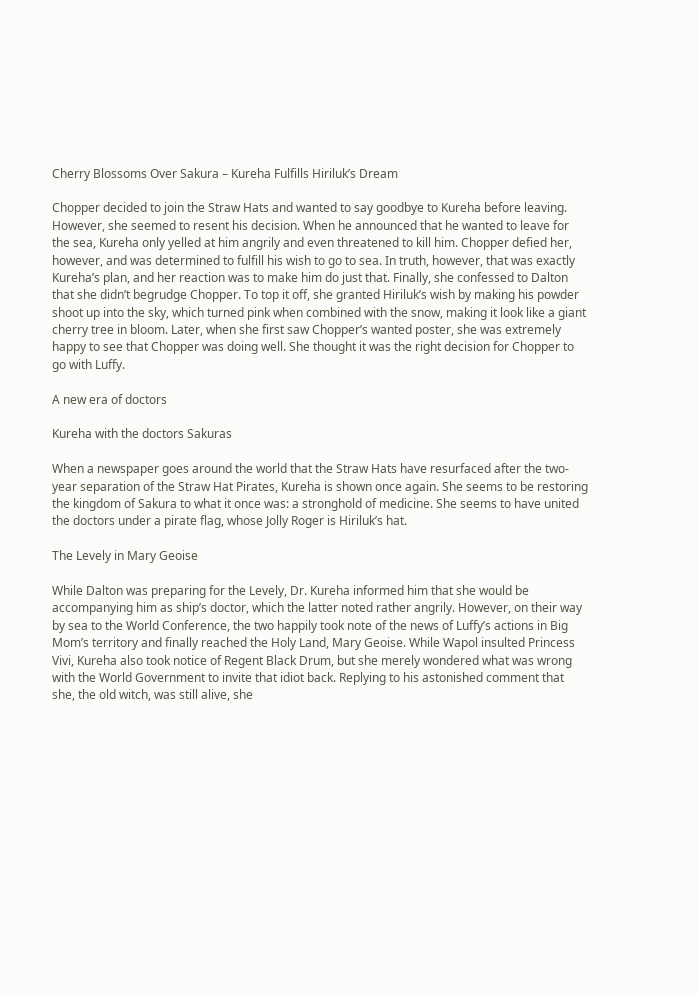Cherry Blossoms Over Sakura – Kureha Fulfills Hiriluk’s Dream

Chopper decided to join the Straw Hats and wanted to say goodbye to Kureha before leaving. However, she seemed to resent his decision. When he announced that he wanted to leave for the sea, Kureha only yelled at him angrily and even threatened to kill him. Chopper defied her, however, and was determined to fulfill his wish to go to sea. In truth, however, that was exactly Kureha’s plan, and her reaction was to make him do just that. Finally, she confessed to Dalton that she didn’t begrudge Chopper. To top it off, she granted Hiriluk’s wish by making his powder shoot up into the sky, which turned pink when combined with the snow, making it look like a giant cherry tree in bloom. Later, when she first saw Chopper’s wanted poster, she was extremely happy to see that Chopper was doing well. She thought it was the right decision for Chopper to go with Luffy.

A new era of doctors

Kureha with the doctors Sakuras

When a newspaper goes around the world that the Straw Hats have resurfaced after the two-year separation of the Straw Hat Pirates, Kureha is shown once again. She seems to be restoring the kingdom of Sakura to what it once was: a stronghold of medicine. She seems to have united the doctors under a pirate flag, whose Jolly Roger is Hiriluk’s hat.

The Levely in Mary Geoise

While Dalton was preparing for the Levely, Dr. Kureha informed him that she would be accompanying him as ship’s doctor, which the latter noted rather angrily. However, on their way by sea to the World Conference, the two happily took note of the news of Luffy’s actions in Big Mom’s territory and finally reached the Holy Land, Mary Geoise. While Wapol insulted Princess Vivi, Kureha also took notice of Regent Black Drum, but she merely wondered what was wrong with the World Government to invite that idiot back. Replying to his astonished comment that she, the old witch, was still alive, she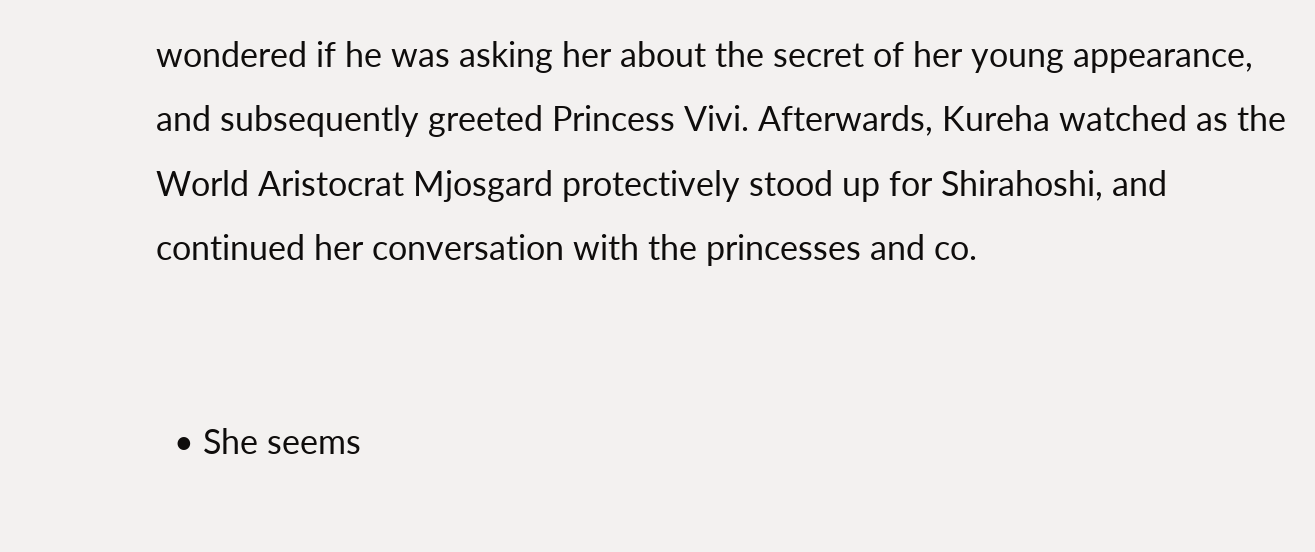wondered if he was asking her about the secret of her young appearance, and subsequently greeted Princess Vivi. Afterwards, Kureha watched as the World Aristocrat Mjosgard protectively stood up for Shirahoshi, and continued her conversation with the princesses and co.


  • She seems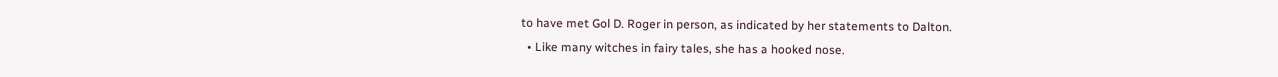to have met Gol D. Roger in person, as indicated by her statements to Dalton.
  • Like many witches in fairy tales, she has a hooked nose.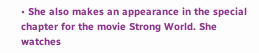• She also makes an appearance in the special chapter for the movie Strong World. She watches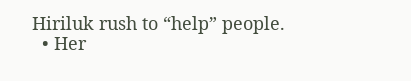Hiriluk rush to “help” people.
  • Her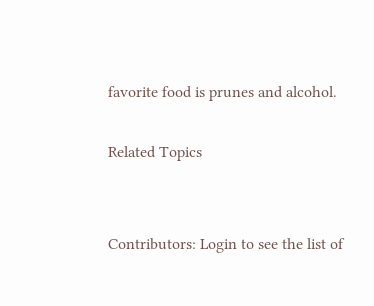favorite food is prunes and alcohol.

Related Topics


Contributors: Login to see the list of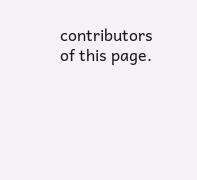contributors of this page.